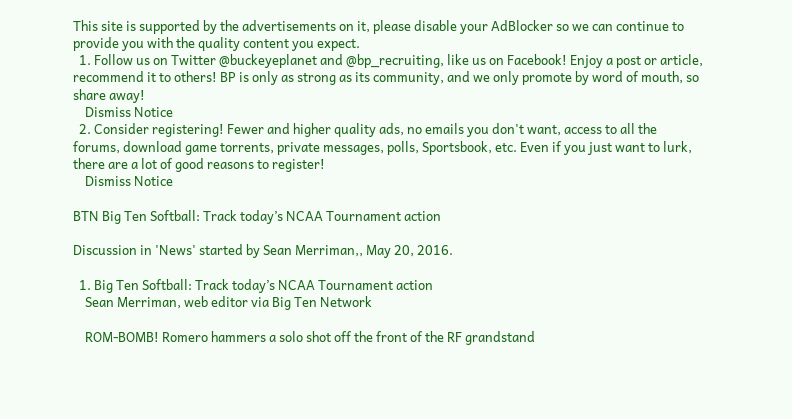This site is supported by the advertisements on it, please disable your AdBlocker so we can continue to provide you with the quality content you expect.
  1. Follow us on Twitter @buckeyeplanet and @bp_recruiting, like us on Facebook! Enjoy a post or article, recommend it to others! BP is only as strong as its community, and we only promote by word of mouth, so share away!
    Dismiss Notice
  2. Consider registering! Fewer and higher quality ads, no emails you don't want, access to all the forums, download game torrents, private messages, polls, Sportsbook, etc. Even if you just want to lurk, there are a lot of good reasons to register!
    Dismiss Notice

BTN Big Ten Softball: Track today’s NCAA Tournament action

Discussion in 'News' started by Sean Merriman,, May 20, 2016.

  1. Big Ten Softball: Track today’s NCAA Tournament action
    Sean Merriman, web editor via Big Ten Network

    ROM-BOMB! Romero hammers a solo shot off the front of the RF grandstand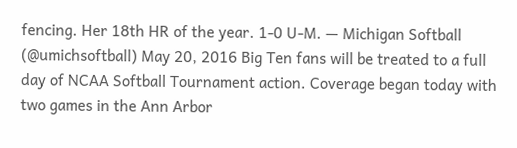fencing. Her 18th HR of the year. 1-0 U-M. — Michigan Softball (@umichsoftball) May 20, 2016 Big Ten fans will be treated to a full day of NCAA Softball Tournament action. Coverage began today with two games in the Ann Arbor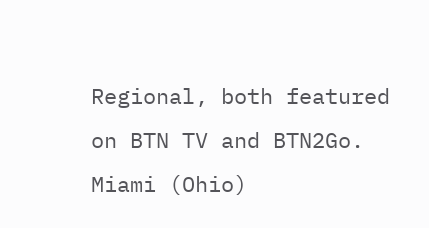Regional, both featured on BTN TV and BTN2Go. Miami (Ohio)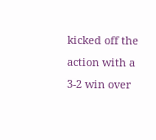kicked off the action with a 3-2 win over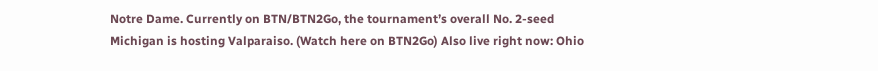Notre Dame. Currently on BTN/BTN2Go, the tournament’s overall No. 2-seed Michigan is hosting Valparaiso. (Watch here on BTN2Go) Also live right now: Ohio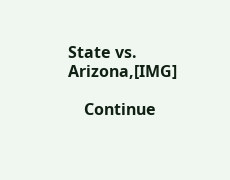State vs. Arizona,[IMG]

    Continue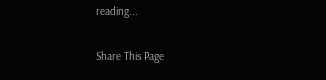reading...

Share This Page